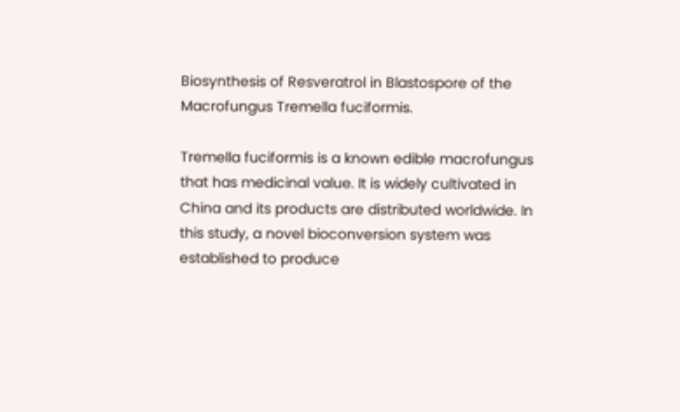Biosynthesis of Resveratrol in Blastospore of the Macrofungus Tremella fuciformis.

Tremella fuciformis is a known edible macrofungus that has medicinal value. It is widely cultivated in China and its products are distributed worldwide. In this study, a novel bioconversion system was established to produce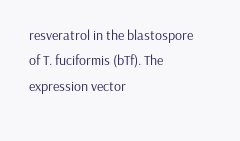resveratrol in the blastospore of T. fuciformis (bTf). The expression vector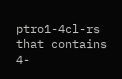ptro1-4cl-rs that contains 4-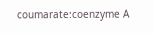coumarate:coenzyme A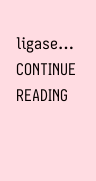ligase… CONTINUE READING